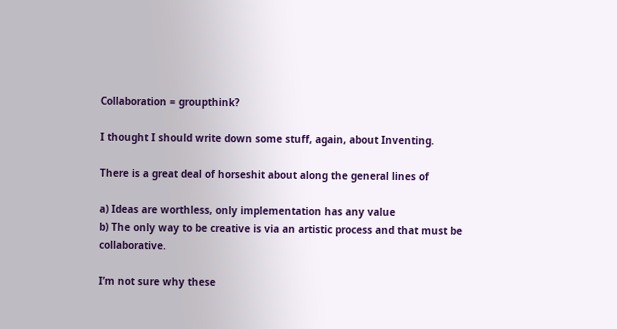Collaboration = groupthink?

I thought I should write down some stuff, again, about Inventing.

There is a great deal of horseshit about along the general lines of

a) Ideas are worthless, only implementation has any value
b) The only way to be creative is via an artistic process and that must be collaborative.

I’m not sure why these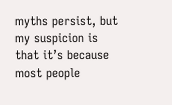myths persist, but my suspicion is that it’s because most people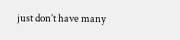just don’t have many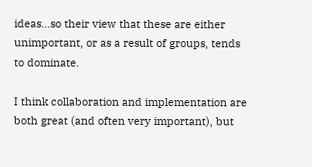ideas…so their view that these are either unimportant, or as a result of groups, tends to dominate.

I think collaboration and implementation are both great (and often very important), but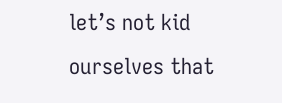let’s not kid ourselves that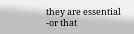they are essential -or that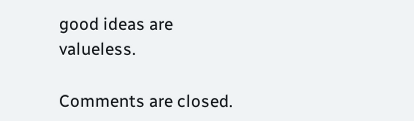good ideas are valueless.

Comments are closed.